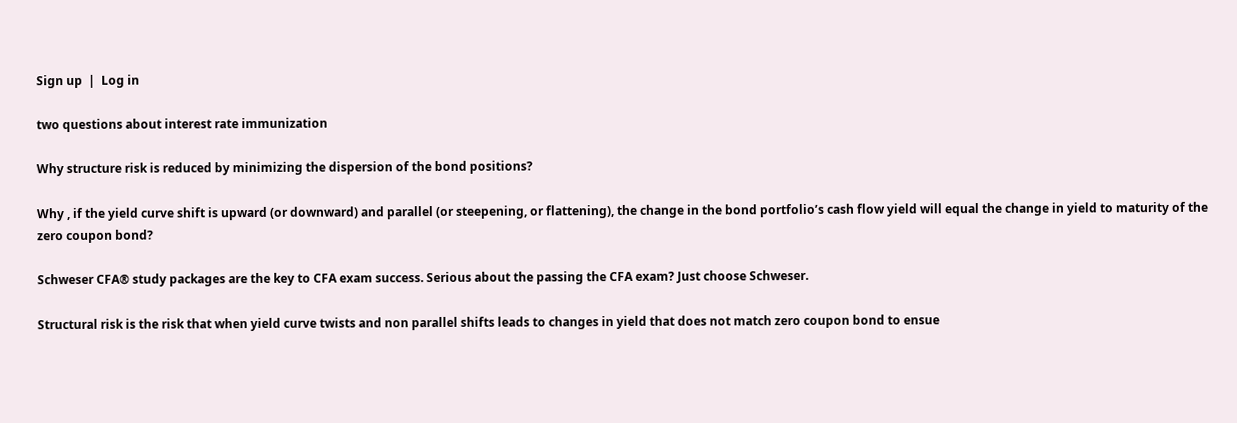Sign up  |  Log in

two questions about interest rate immunization

Why structure risk is reduced by minimizing the dispersion of the bond positions?

Why , if the yield curve shift is upward (or downward) and parallel (or steepening, or flattening), the change in the bond portfolio’s cash flow yield will equal the change in yield to maturity of the zero coupon bond?

Schweser CFA® study packages are the key to CFA exam success. Serious about the passing the CFA exam? Just choose Schweser.

Structural risk is the risk that when yield curve twists and non parallel shifts leads to changes in yield that does not match zero coupon bond to ensue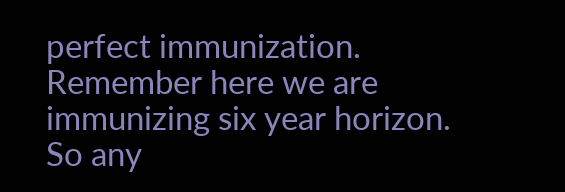perfect immunization. Remember here we are immunizing six year horizon. So any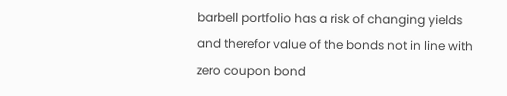barbell portfolio has a risk of changing yields and therefor value of the bonds not in line with zero coupon bond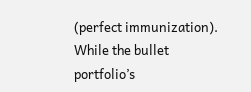(perfect immunization). While the bullet portfolio’s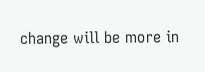change will be more in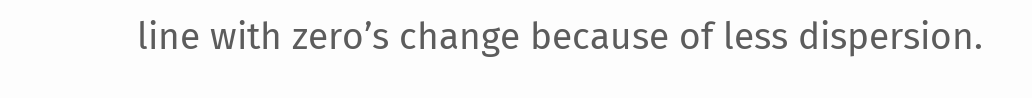line with zero’s change because of less dispersion.